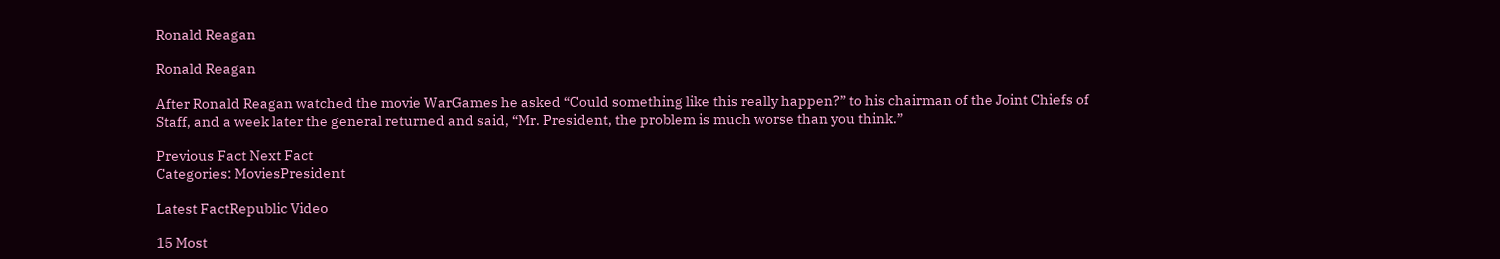Ronald Reagan

Ronald Reagan

After Ronald Reagan watched the movie WarGames he asked “Could something like this really happen?” to his chairman of the Joint Chiefs of Staff, and a week later the general returned and said, “Mr. President, the problem is much worse than you think.”

Previous Fact Next Fact
Categories: MoviesPresident

Latest FactRepublic Video

15 Most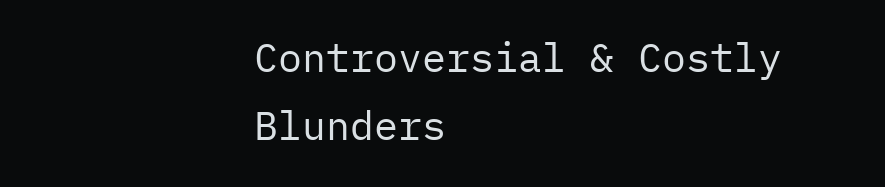Controversial & Costly Blunders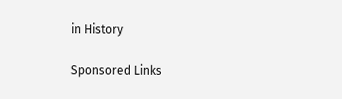in History

Sponsored Links